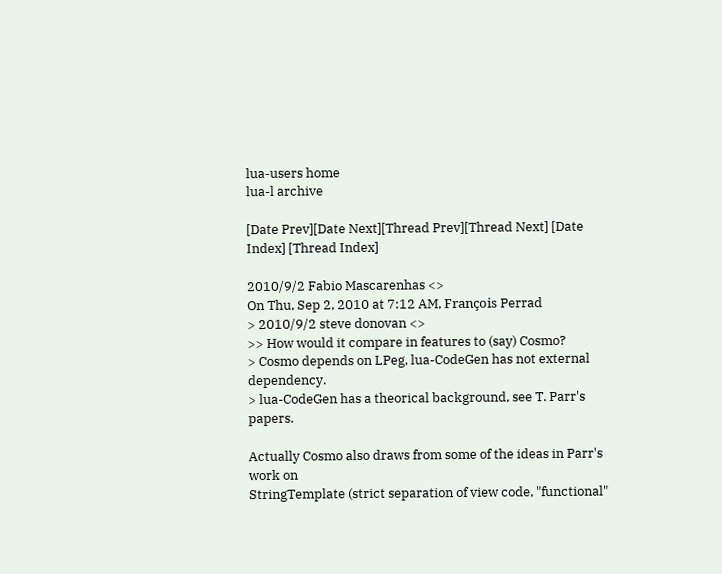lua-users home
lua-l archive

[Date Prev][Date Next][Thread Prev][Thread Next] [Date Index] [Thread Index]

2010/9/2 Fabio Mascarenhas <>
On Thu, Sep 2, 2010 at 7:12 AM, François Perrad
> 2010/9/2 steve donovan <>
>> How would it compare in features to (say) Cosmo?
> Cosmo depends on LPeg, lua-CodeGen has not external dependency.
> lua-CodeGen has a theorical background, see T. Parr's papers.

Actually Cosmo also draws from some of the ideas in Parr's work on
StringTemplate (strict separation of view code, "functional"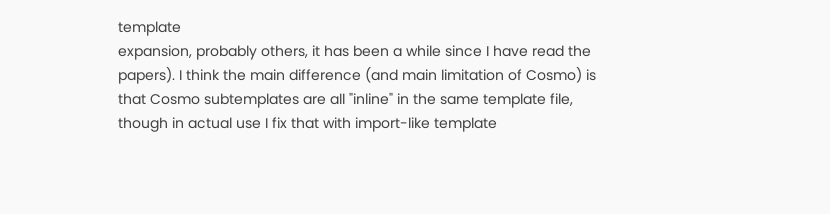template
expansion, probably others, it has been a while since I have read the
papers). I think the main difference (and main limitation of Cosmo) is
that Cosmo subtemplates are all "inline" in the same template file,
though in actual use I fix that with import-like template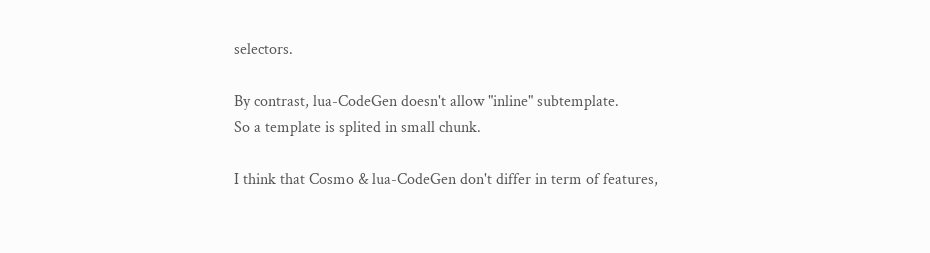selectors.

By contrast, lua-CodeGen doesn't allow "inline" subtemplate.
So a template is splited in small chunk.

I think that Cosmo & lua-CodeGen don't differ in term of features,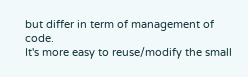but differ in term of management of code.
It's more easy to reuse/modify the small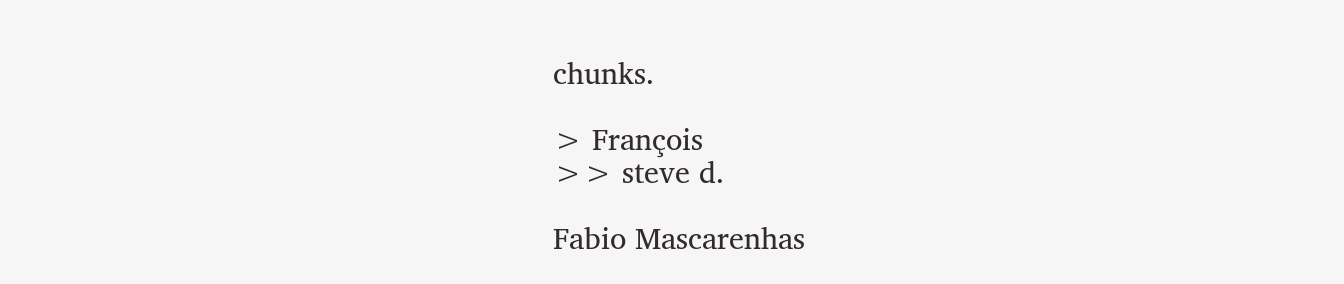chunks.

> François
>> steve d.

Fabio Mascarenhas